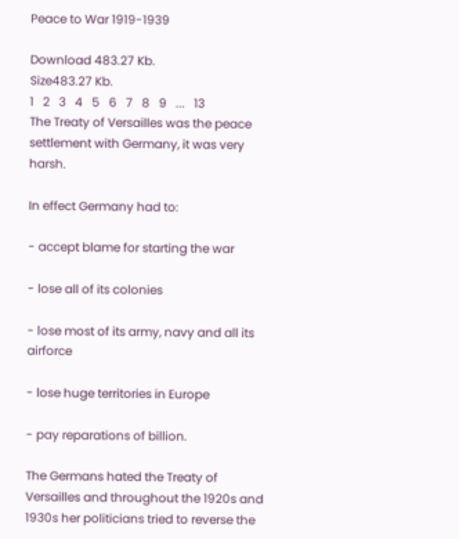Peace to War 1919-1939

Download 483.27 Kb.
Size483.27 Kb.
1   2   3   4   5   6   7   8   9   ...   13
The Treaty of Versailles was the peace settlement with Germany, it was very harsh.

In effect Germany had to:

- accept blame for starting the war

- lose all of its colonies

- lose most of its army, navy and all its airforce

- lose huge territories in Europe

- pay reparations of billion.

The Germans hated the Treaty of Versailles and throughout the 1920s and 1930s her politicians tried to reverse the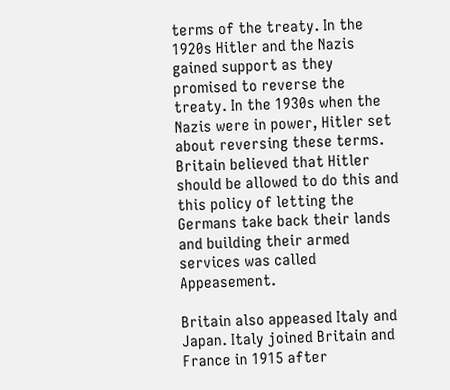terms of the treaty. In the 1920s Hitler and the Nazis gained support as they promised to reverse the treaty. In the 1930s when the Nazis were in power, Hitler set about reversing these terms. Britain believed that Hitler should be allowed to do this and this policy of letting the Germans take back their lands and building their armed services was called Appeasement.

Britain also appeased Italy and Japan. Italy joined Britain and France in 1915 after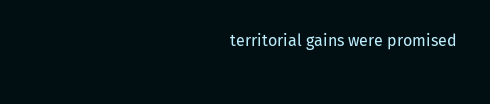territorial gains were promised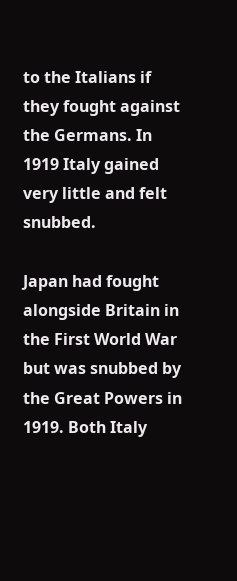to the Italians if they fought against the Germans. In 1919 Italy gained very little and felt snubbed.

Japan had fought alongside Britain in the First World War but was snubbed by the Great Powers in 1919. Both Italy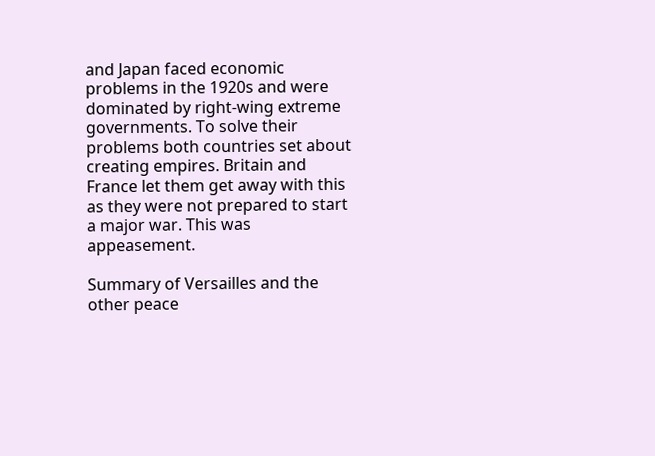and Japan faced economic problems in the 1920s and were dominated by right-wing extreme governments. To solve their problems both countries set about creating empires. Britain and France let them get away with this as they were not prepared to start a major war. This was appeasement.

Summary of Versailles and the other peace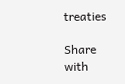treaties

Share with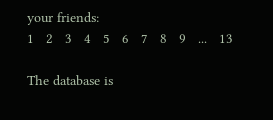your friends:
1   2   3   4   5   6   7   8   9   ...   13

The database is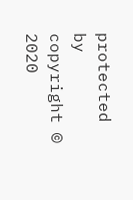protected by copyright © 2020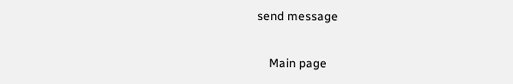send message

    Main page